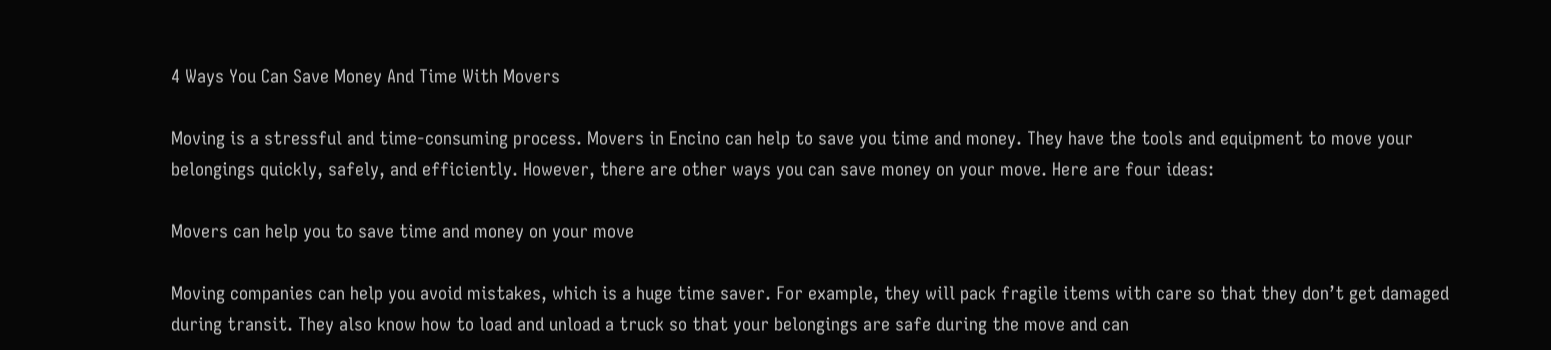4 Ways You Can Save Money And Time With Movers

Moving is a stressful and time-consuming process. Movers in Encino can help to save you time and money. They have the tools and equipment to move your belongings quickly, safely, and efficiently. However, there are other ways you can save money on your move. Here are four ideas:

Movers can help you to save time and money on your move

Moving companies can help you avoid mistakes, which is a huge time saver. For example, they will pack fragile items with care so that they don’t get damaged during transit. They also know how to load and unload a truck so that your belongings are safe during the move and can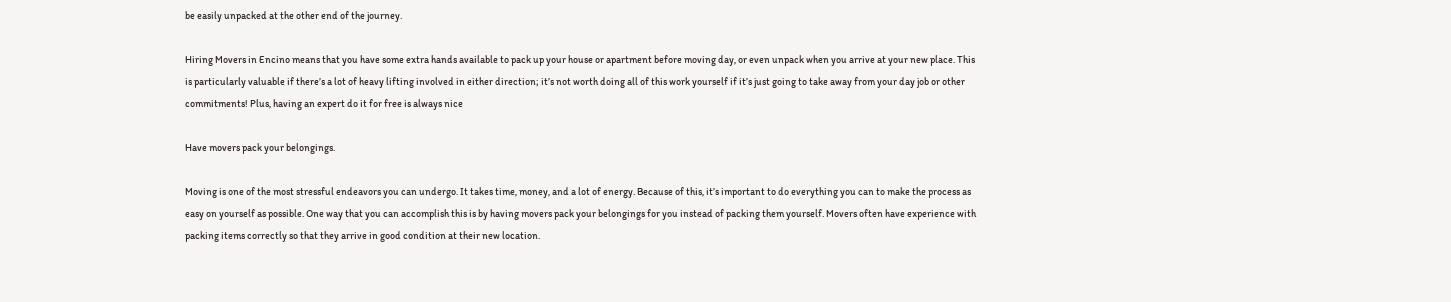be easily unpacked at the other end of the journey.

Hiring Movers in Encino means that you have some extra hands available to pack up your house or apartment before moving day, or even unpack when you arrive at your new place. This is particularly valuable if there’s a lot of heavy lifting involved in either direction; it’s not worth doing all of this work yourself if it’s just going to take away from your day job or other commitments! Plus, having an expert do it for free is always nice

Have movers pack your belongings.

Moving is one of the most stressful endeavors you can undergo. It takes time, money, and a lot of energy. Because of this, it’s important to do everything you can to make the process as easy on yourself as possible. One way that you can accomplish this is by having movers pack your belongings for you instead of packing them yourself. Movers often have experience with packing items correctly so that they arrive in good condition at their new location.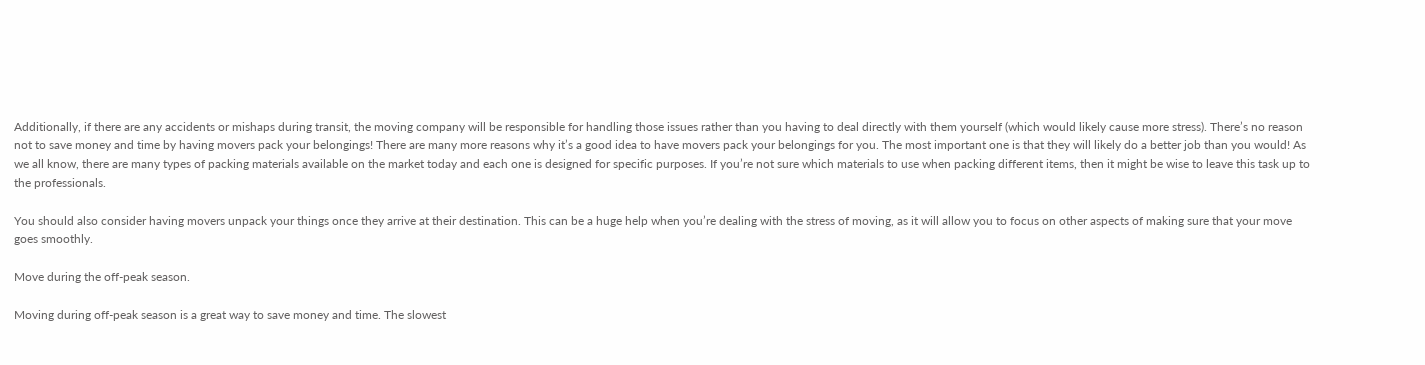Additionally, if there are any accidents or mishaps during transit, the moving company will be responsible for handling those issues rather than you having to deal directly with them yourself (which would likely cause more stress). There’s no reason not to save money and time by having movers pack your belongings! There are many more reasons why it’s a good idea to have movers pack your belongings for you. The most important one is that they will likely do a better job than you would! As we all know, there are many types of packing materials available on the market today and each one is designed for specific purposes. If you’re not sure which materials to use when packing different items, then it might be wise to leave this task up to the professionals.

You should also consider having movers unpack your things once they arrive at their destination. This can be a huge help when you’re dealing with the stress of moving, as it will allow you to focus on other aspects of making sure that your move goes smoothly.

Move during the off-peak season.

Moving during off-peak season is a great way to save money and time. The slowest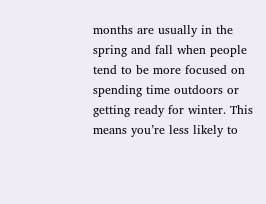months are usually in the spring and fall when people tend to be more focused on spending time outdoors or getting ready for winter. This means you’re less likely to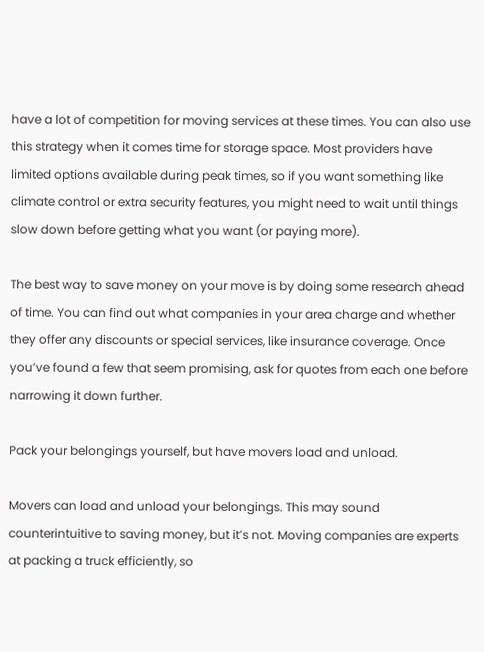have a lot of competition for moving services at these times. You can also use this strategy when it comes time for storage space. Most providers have limited options available during peak times, so if you want something like climate control or extra security features, you might need to wait until things slow down before getting what you want (or paying more).

The best way to save money on your move is by doing some research ahead of time. You can find out what companies in your area charge and whether they offer any discounts or special services, like insurance coverage. Once you’ve found a few that seem promising, ask for quotes from each one before narrowing it down further.

Pack your belongings yourself, but have movers load and unload.

Movers can load and unload your belongings. This may sound counterintuitive to saving money, but it’s not. Moving companies are experts at packing a truck efficiently, so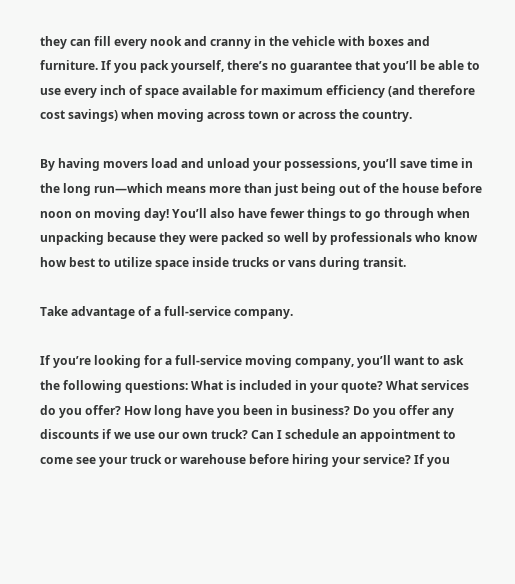they can fill every nook and cranny in the vehicle with boxes and furniture. If you pack yourself, there’s no guarantee that you’ll be able to use every inch of space available for maximum efficiency (and therefore cost savings) when moving across town or across the country.

By having movers load and unload your possessions, you’ll save time in the long run—which means more than just being out of the house before noon on moving day! You’ll also have fewer things to go through when unpacking because they were packed so well by professionals who know how best to utilize space inside trucks or vans during transit.

Take advantage of a full-service company.

If you’re looking for a full-service moving company, you’ll want to ask the following questions: What is included in your quote? What services do you offer? How long have you been in business? Do you offer any discounts if we use our own truck? Can I schedule an appointment to come see your truck or warehouse before hiring your service? If you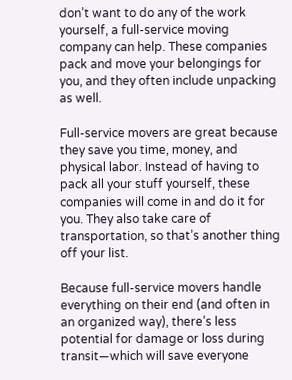don’t want to do any of the work yourself, a full-service moving company can help. These companies pack and move your belongings for you, and they often include unpacking as well.

Full-service movers are great because they save you time, money, and physical labor. Instead of having to pack all your stuff yourself, these companies will come in and do it for you. They also take care of transportation, so that’s another thing off your list.

Because full-service movers handle everything on their end (and often in an organized way), there’s less potential for damage or loss during transit—which will save everyone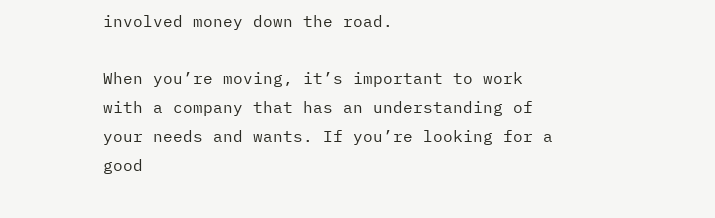involved money down the road.

When you’re moving, it’s important to work with a company that has an understanding of your needs and wants. If you’re looking for a good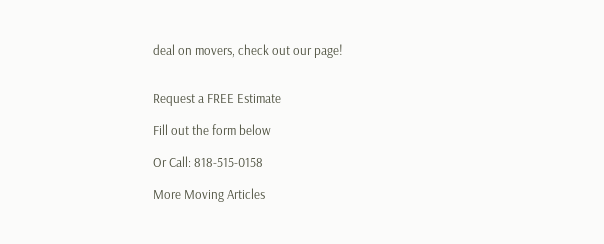deal on movers, check out our page!


Request a FREE Estimate

Fill out the form below

Or Call: 818-515-0158

More Moving Articles